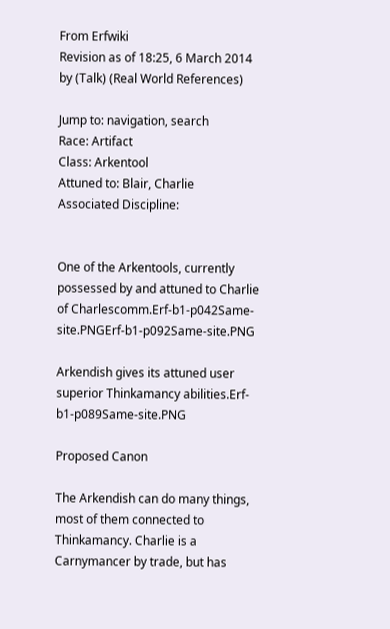From Erfwiki
Revision as of 18:25, 6 March 2014 by (Talk) (Real World References)

Jump to: navigation, search
Race: Artifact
Class: Arkentool
Attuned to: Blair, Charlie
Associated Discipline:


One of the Arkentools, currently possessed by and attuned to Charlie of Charlescomm.Erf-b1-p042Same-site.PNGErf-b1-p092Same-site.PNG

Arkendish gives its attuned user superior Thinkamancy abilities.Erf-b1-p089Same-site.PNG

Proposed Canon

The Arkendish can do many things, most of them connected to Thinkamancy. Charlie is a Carnymancer by trade, but has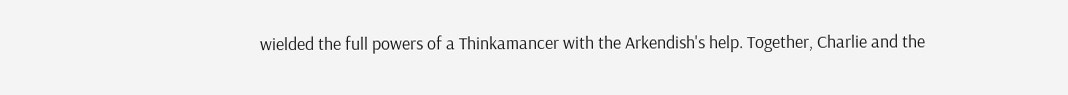wielded the full powers of a Thinkamancer with the Arkendish's help. Together, Charlie and the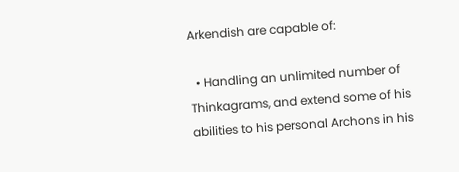Arkendish are capable of:

  • Handling an unlimited number of Thinkagrams, and extend some of his abilities to his personal Archons in his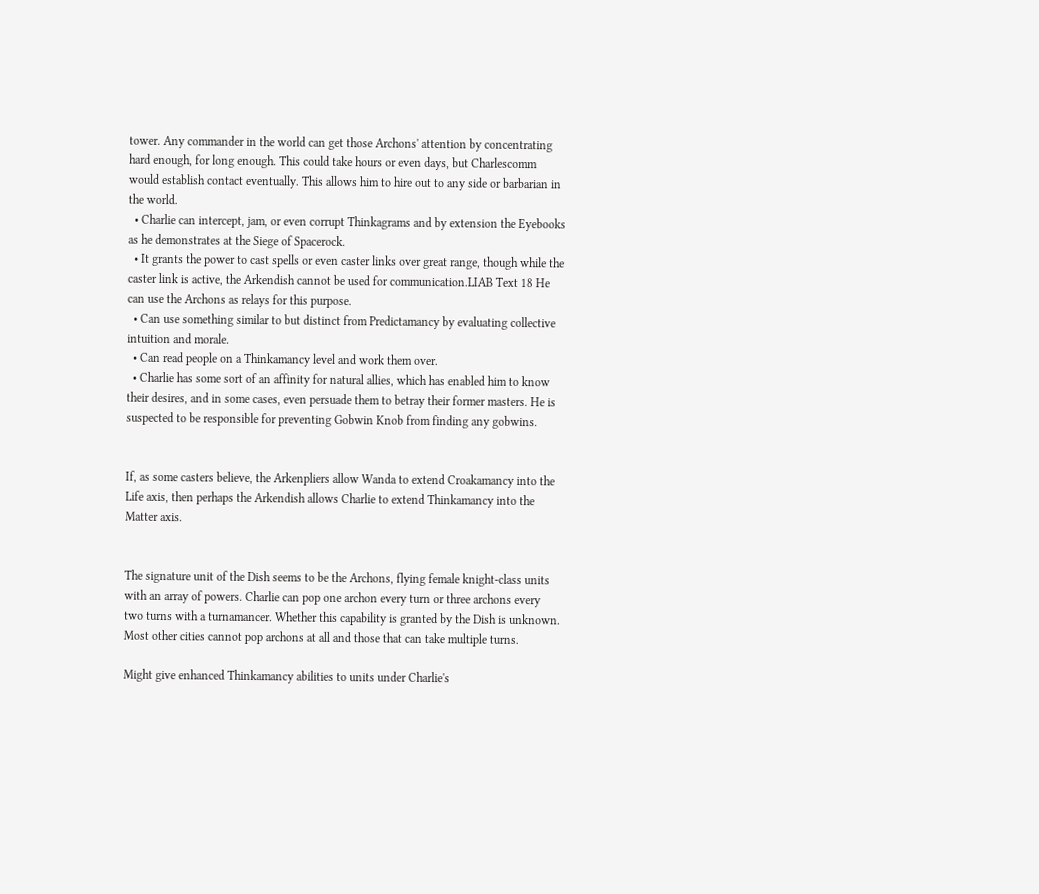tower. Any commander in the world can get those Archons' attention by concentrating hard enough, for long enough. This could take hours or even days, but Charlescomm would establish contact eventually. This allows him to hire out to any side or barbarian in the world.
  • Charlie can intercept, jam, or even corrupt Thinkagrams and by extension the Eyebooks as he demonstrates at the Siege of Spacerock.
  • It grants the power to cast spells or even caster links over great range, though while the caster link is active, the Arkendish cannot be used for communication.LIAB Text 18 He can use the Archons as relays for this purpose.
  • Can use something similar to but distinct from Predictamancy by evaluating collective intuition and morale.
  • Can read people on a Thinkamancy level and work them over.
  • Charlie has some sort of an affinity for natural allies, which has enabled him to know their desires, and in some cases, even persuade them to betray their former masters. He is suspected to be responsible for preventing Gobwin Knob from finding any gobwins.


If, as some casters believe, the Arkenpliers allow Wanda to extend Croakamancy into the Life axis, then perhaps the Arkendish allows Charlie to extend Thinkamancy into the Matter axis.


The signature unit of the Dish seems to be the Archons, flying female knight-class units with an array of powers. Charlie can pop one archon every turn or three archons every two turns with a turnamancer. Whether this capability is granted by the Dish is unknown. Most other cities cannot pop archons at all and those that can take multiple turns.

Might give enhanced Thinkamancy abilities to units under Charlie's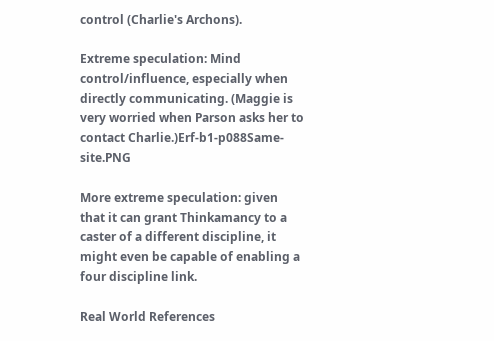control (Charlie's Archons).

Extreme speculation: Mind control/influence, especially when directly communicating. (Maggie is very worried when Parson asks her to contact Charlie.)Erf-b1-p088Same-site.PNG

More extreme speculation: given that it can grant Thinkamancy to a caster of a different discipline, it might even be capable of enabling a four discipline link.

Real World References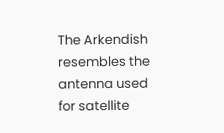The Arkendish resembles the antenna used for satellite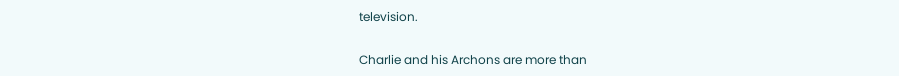television.

Charlie and his Archons are more than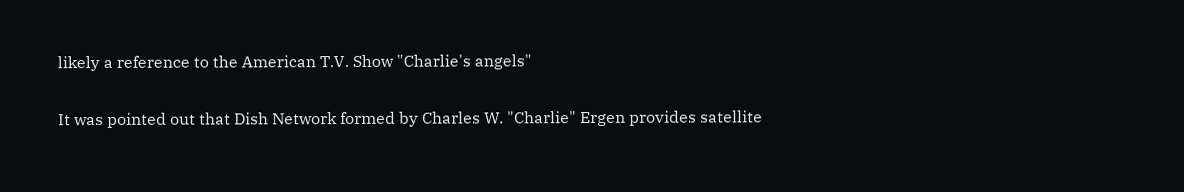likely a reference to the American T.V. Show "Charlie's angels"

It was pointed out that Dish Network formed by Charles W. "Charlie" Ergen provides satellite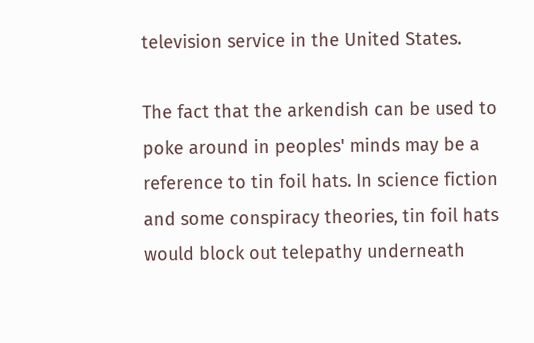television service in the United States.

The fact that the arkendish can be used to poke around in peoples' minds may be a reference to tin foil hats. In science fiction and some conspiracy theories, tin foil hats would block out telepathy underneath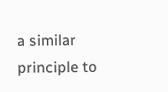a similar principle to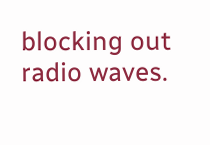blocking out radio waves.